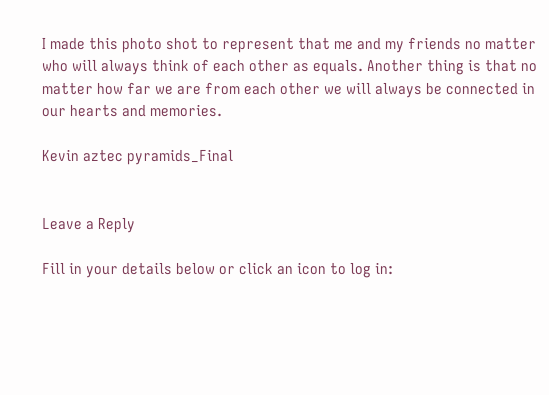I made this photo shot to represent that me and my friends no matter who will always think of each other as equals. Another thing is that no matter how far we are from each other we will always be connected in our hearts and memories.

Kevin aztec pyramids_Final


Leave a Reply

Fill in your details below or click an icon to log in: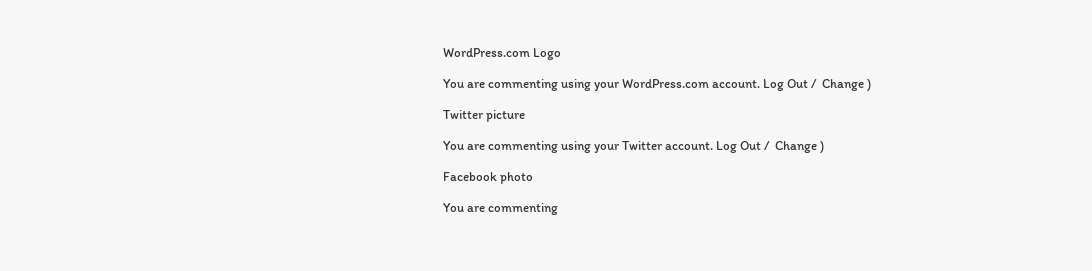WordPress.com Logo

You are commenting using your WordPress.com account. Log Out /  Change )

Twitter picture

You are commenting using your Twitter account. Log Out /  Change )

Facebook photo

You are commenting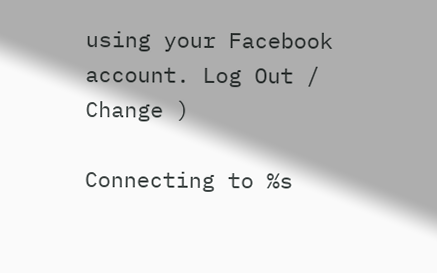using your Facebook account. Log Out /  Change )

Connecting to %s